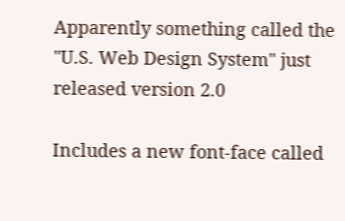Apparently something called the "U.S. Web Design System" just released version 2.0

Includes a new font-face called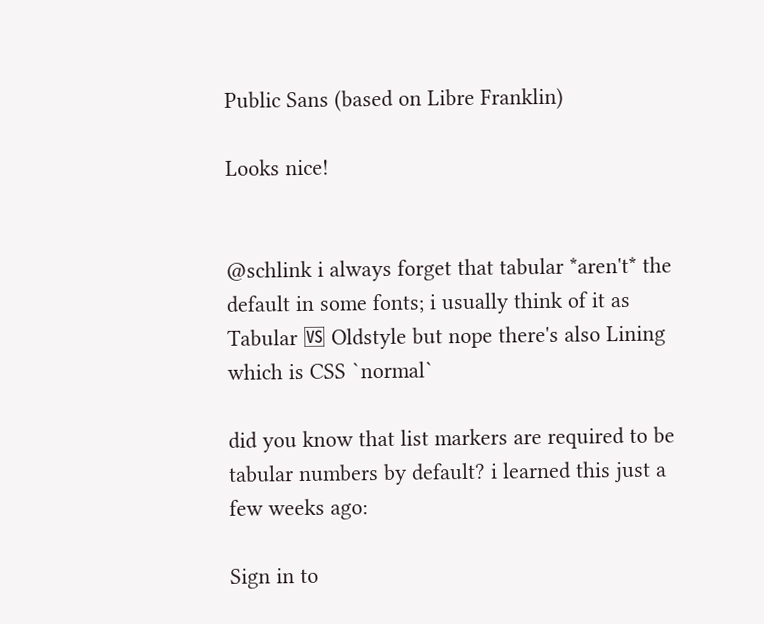Public Sans (based on Libre Franklin)

Looks nice!


@schlink i always forget that tabular *aren't* the default in some fonts; i usually think of it as Tabular 🆚 Oldstyle but nope there's also Lining which is CSS `normal`

did you know that list markers are required to be tabular numbers by default? i learned this just a few weeks ago:

Sign in to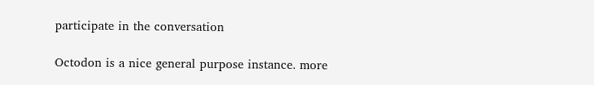participate in the conversation

Octodon is a nice general purpose instance. more